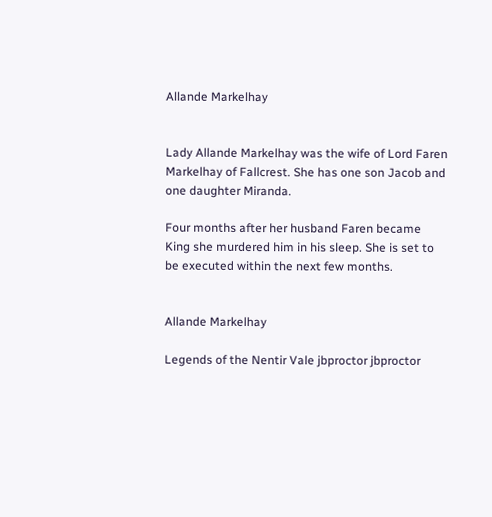Allande Markelhay


Lady Allande Markelhay was the wife of Lord Faren Markelhay of Fallcrest. She has one son Jacob and one daughter Miranda.

Four months after her husband Faren became King she murdered him in his sleep. She is set to be executed within the next few months.


Allande Markelhay

Legends of the Nentir Vale jbproctor jbproctor